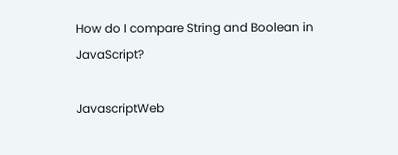How do I compare String and Boolean in JavaScript?

JavascriptWeb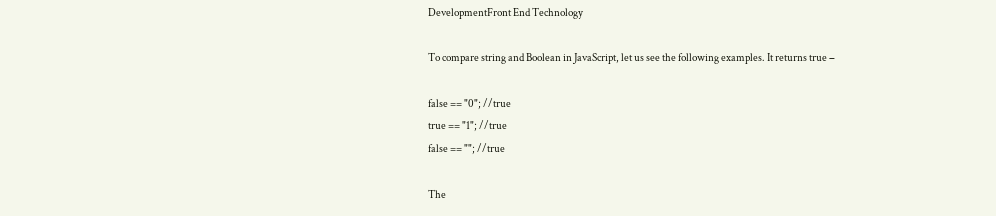DevelopmentFront End Technology

To compare string and Boolean in JavaScript, let us see the following examples. It returns true −

false == "0"; //true
true == "1"; //true
false == ""; //true

The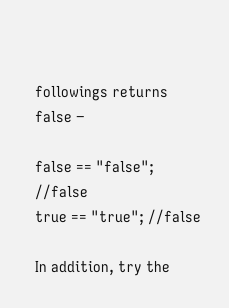followings returns false −

false == "false"; //false
true == "true"; //false

In addition, try the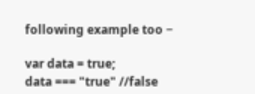following example too −

var data = true;
data === "true" //false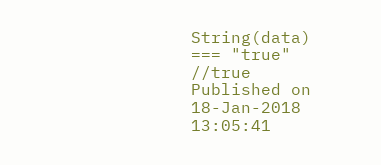String(data) === "true" //true
Published on 18-Jan-2018 13:05:41